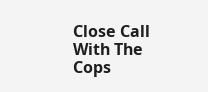Close Call With The Cops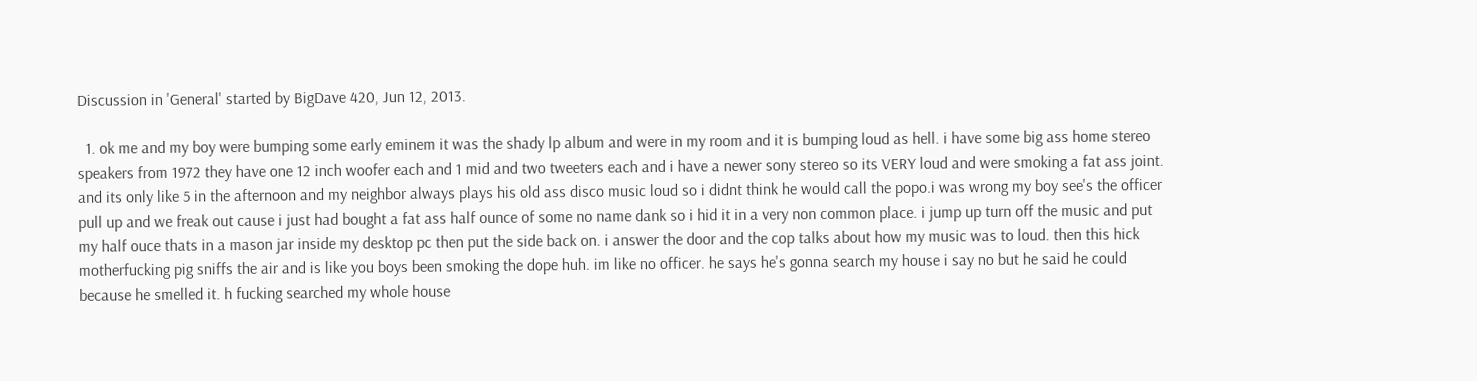Discussion in 'General' started by BigDave 420, Jun 12, 2013.

  1. ok me and my boy were bumping some early eminem it was the shady lp album and were in my room and it is bumping loud as hell. i have some big ass home stereo speakers from 1972 they have one 12 inch woofer each and 1 mid and two tweeters each and i have a newer sony stereo so its VERY loud and were smoking a fat ass joint. and its only like 5 in the afternoon and my neighbor always plays his old ass disco music loud so i didnt think he would call the popo.i was wrong my boy see's the officer pull up and we freak out cause i just had bought a fat ass half ounce of some no name dank so i hid it in a very non common place. i jump up turn off the music and put my half ouce thats in a mason jar inside my desktop pc then put the side back on. i answer the door and the cop talks about how my music was to loud. then this hick motherfucking pig sniffs the air and is like you boys been smoking the dope huh. im like no officer. he says he's gonna search my house i say no but he said he could because he smelled it. h fucking searched my whole house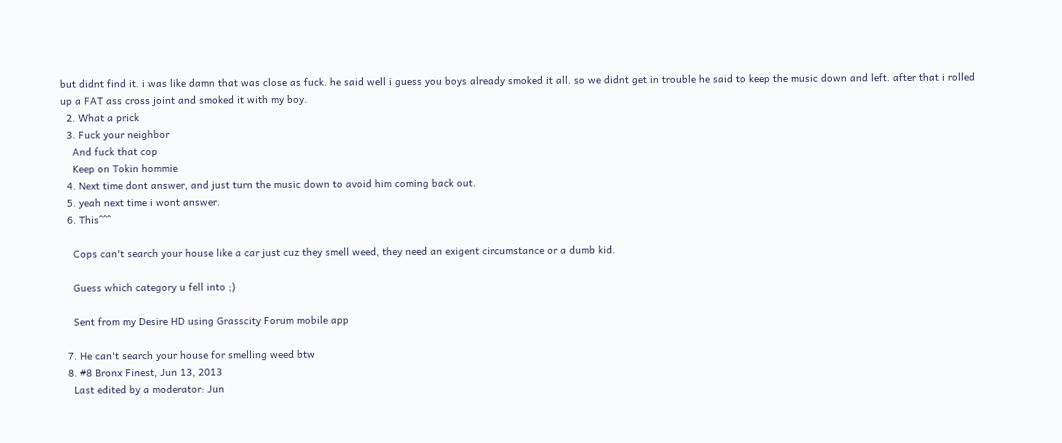but didnt find it. i was like damn that was close as fuck. he said well i guess you boys already smoked it all. so we didnt get in trouble he said to keep the music down and left. after that i rolled up a FAT ass cross joint and smoked it with my boy.
  2. What a prick
  3. Fuck your neighbor
    And fuck that cop
    Keep on Tokin hommie
  4. Next time dont answer, and just turn the music down to avoid him coming back out.
  5. yeah next time i wont answer.
  6. This^^^

    Cops can't search your house like a car just cuz they smell weed, they need an exigent circumstance or a dumb kid.

    Guess which category u fell into ;)

    Sent from my Desire HD using Grasscity Forum mobile app

  7. He can't search your house for smelling weed btw
  8. #8 Bronx Finest, Jun 13, 2013
    Last edited by a moderator: Jun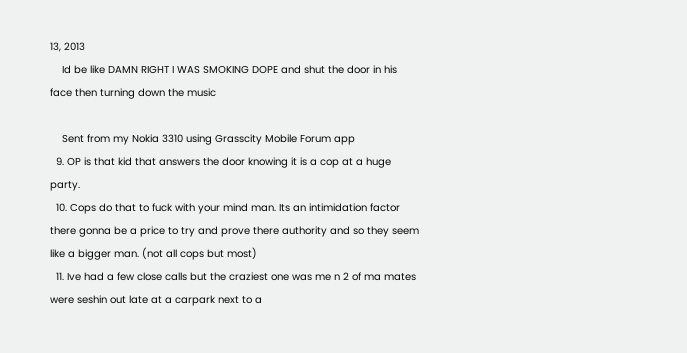13, 2013
    Id be like DAMN RIGHT I WAS SMOKING DOPE and shut the door in his face then turning down the music

    Sent from my Nokia 3310 using Grasscity Mobile Forum app
  9. OP is that kid that answers the door knowing it is a cop at a huge party.
  10. Cops do that to fuck with your mind man. Its an intimidation factor there gonna be a price to try and prove there authority and so they seem like a bigger man. (not all cops but most)
  11. Ive had a few close calls but the craziest one was me n 2 of ma mates were seshin out late at a carpark next to a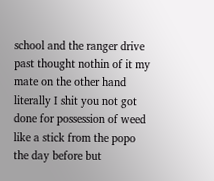school and the ranger drive past thought nothin of it my mate on the other hand literally I shit you not got done for possession of weed like a stick from the popo the day before but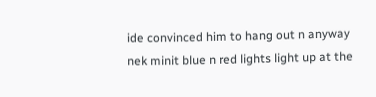ide convinced him to hang out n anyway nek minit blue n red lights light up at the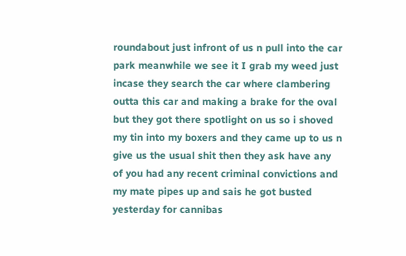roundabout just infront of us n pull into the car park meanwhile we see it I grab my weed just incase they search the car where clambering outta this car and making a brake for the oval but they got there spotlight on us so i shoved my tin into my boxers and they came up to us n give us the usual shit then they ask have any of you had any recent criminal convictions and my mate pipes up and sais he got busted yesterday for cannibas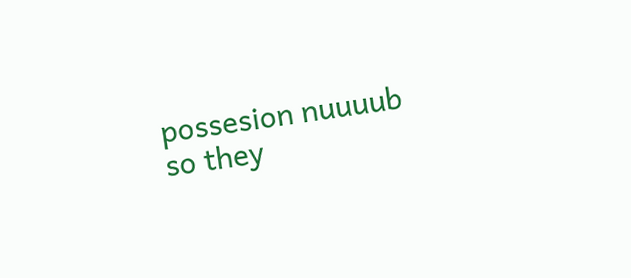possesion nuuuub so they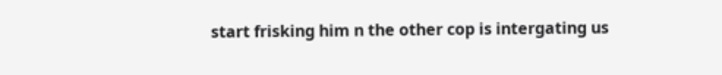start frisking him n the other cop is intergating us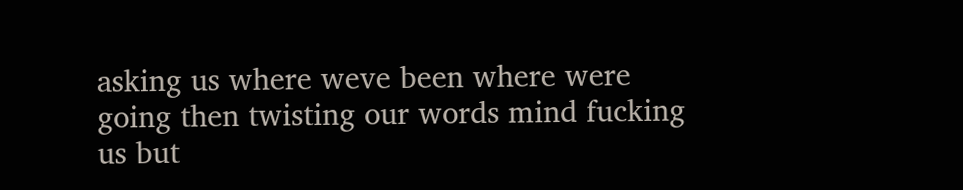asking us where weve been where were going then twisting our words mind fucking us but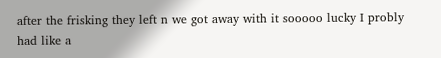after the frisking they left n we got away with it sooooo lucky I probly had like a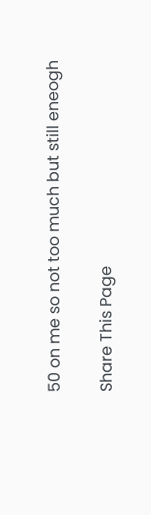50 on me so not too much but still eneogh

Share This Page